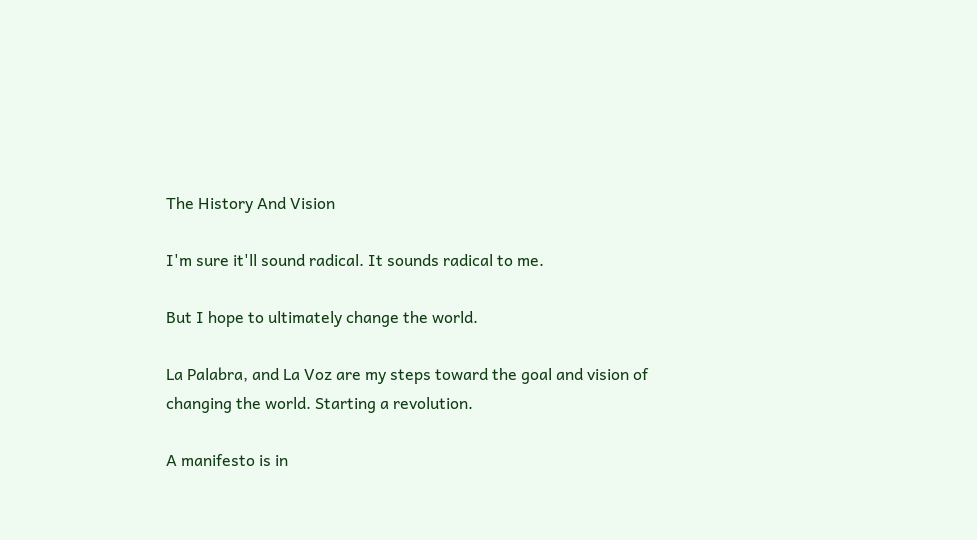The History And Vision

I'm sure it'll sound radical. It sounds radical to me.

But I hope to ultimately change the world.

La Palabra, and La Voz are my steps toward the goal and vision of changing the world. Starting a revolution.

A manifesto is in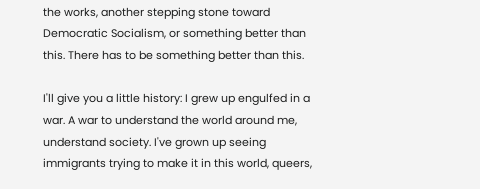the works, another stepping stone toward Democratic Socialism, or something better than this. There has to be something better than this.

I'll give you a little history: I grew up engulfed in a war. A war to understand the world around me, understand society. I've grown up seeing immigrants trying to make it in this world, queers,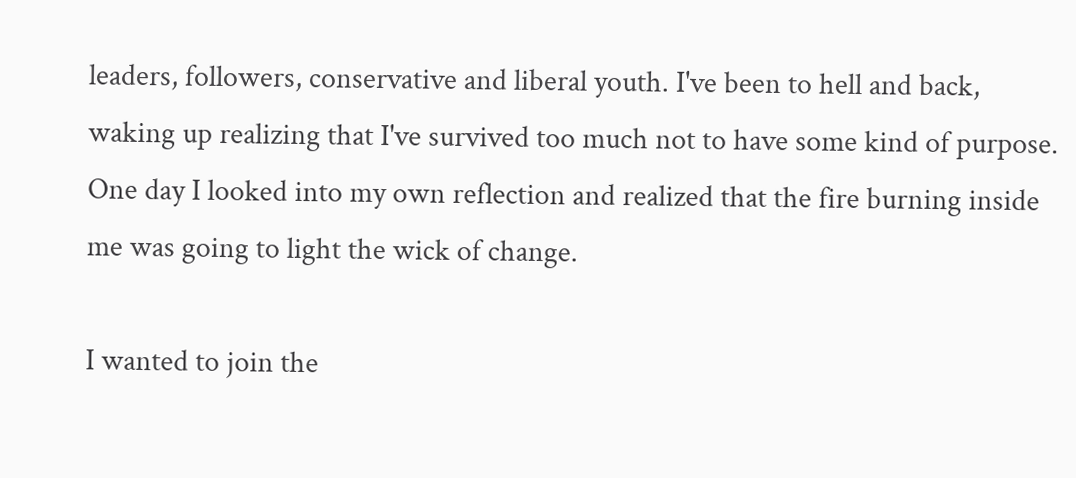leaders, followers, conservative and liberal youth. I've been to hell and back, waking up realizing that I've survived too much not to have some kind of purpose. One day I looked into my own reflection and realized that the fire burning inside me was going to light the wick of change.

I wanted to join the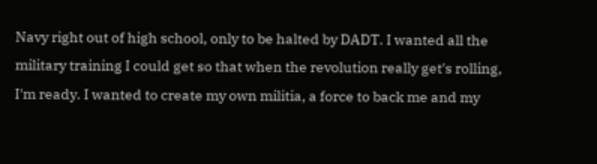Navy right out of high school, only to be halted by DADT. I wanted all the military training I could get so that when the revolution really get's rolling, I'm ready. I wanted to create my own militia, a force to back me and my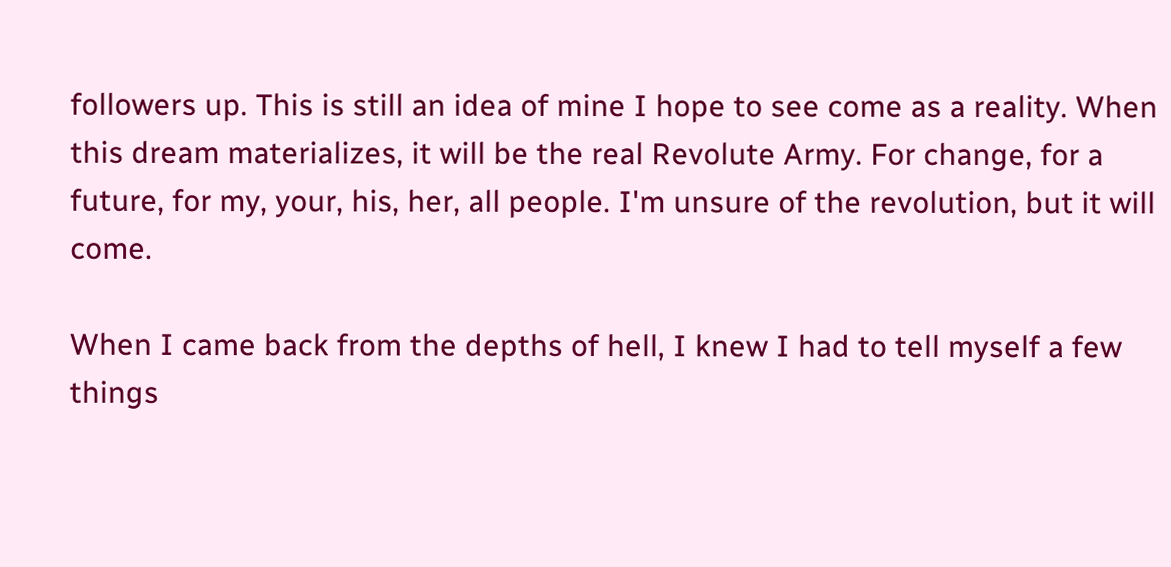followers up. This is still an idea of mine I hope to see come as a reality. When this dream materializes, it will be the real Revolute Army. For change, for a future, for my, your, his, her, all people. I'm unsure of the revolution, but it will come.

When I came back from the depths of hell, I knew I had to tell myself a few things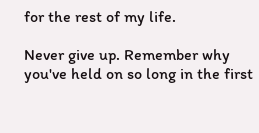for the rest of my life.

Never give up. Remember why you've held on so long in the first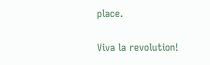place.

Viva la revolution!